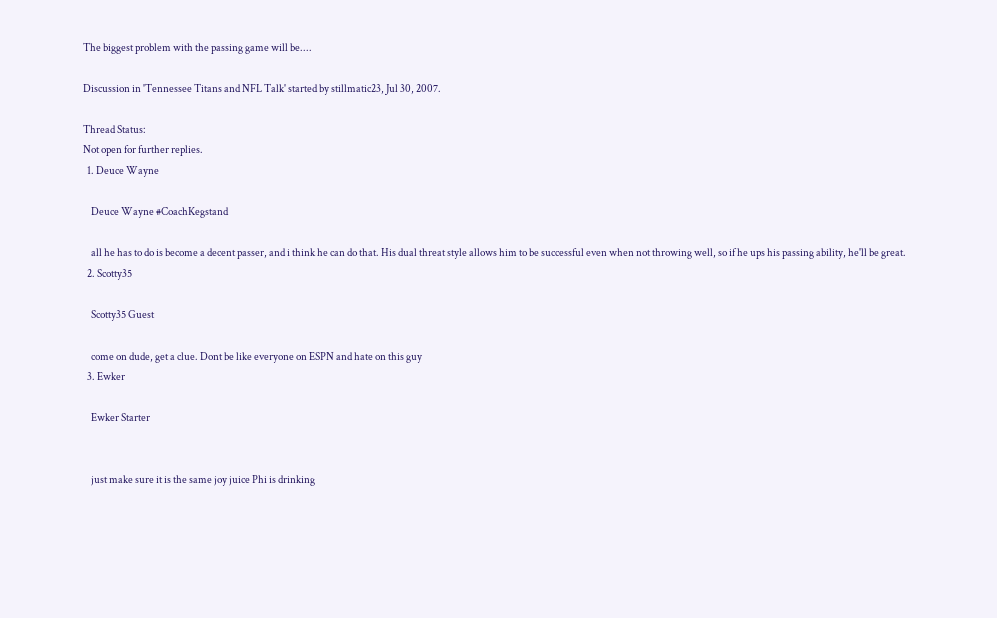The biggest problem with the passing game will be....

Discussion in 'Tennessee Titans and NFL Talk' started by stillmatic23, Jul 30, 2007.

Thread Status:
Not open for further replies.
  1. Deuce Wayne

    Deuce Wayne #CoachKegstand

    all he has to do is become a decent passer, and i think he can do that. His dual threat style allows him to be successful even when not throwing well, so if he ups his passing ability, he'll be great.
  2. Scotty35

    Scotty35 Guest

    come on dude, get a clue. Dont be like everyone on ESPN and hate on this guy
  3. Ewker

    Ewker Starter


    just make sure it is the same joy juice Phi is drinking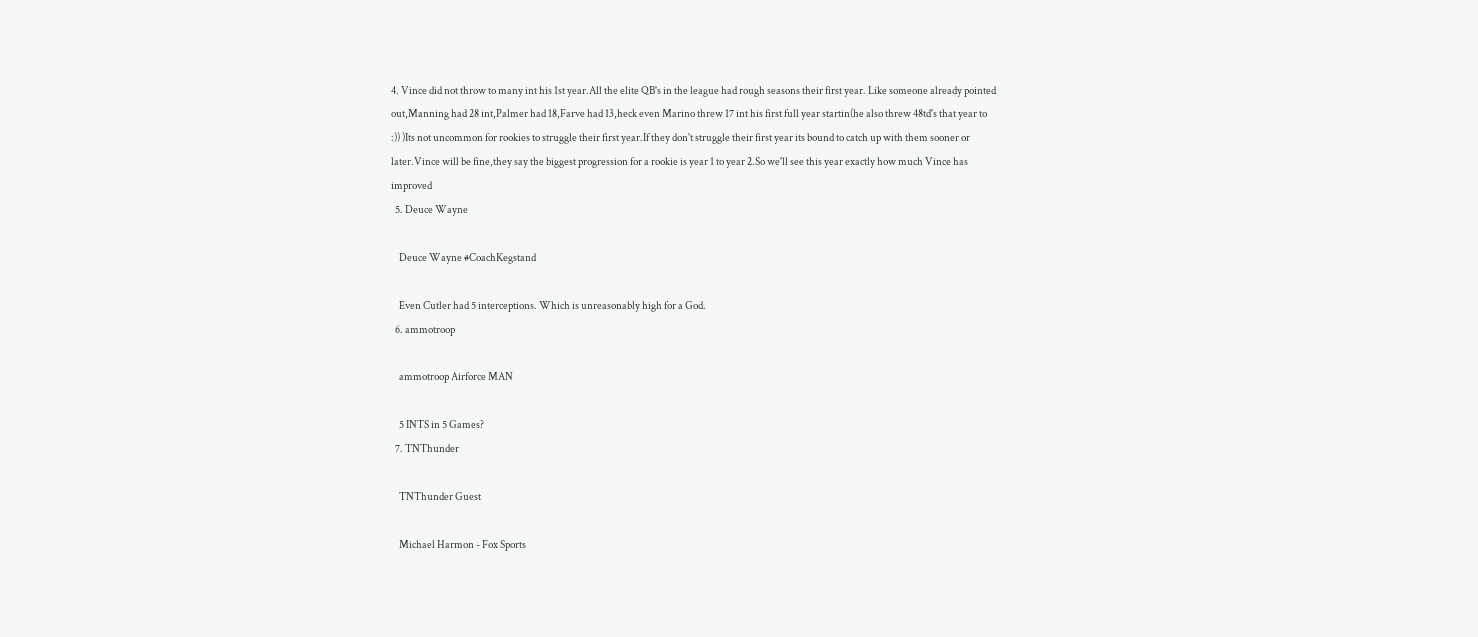4. Vince did not throw to many int his 1st year.All the elite QB's in the league had rough seasons their first year. Like someone already pointed out,Manning had 28 int,Palmer had 18,Farve had 13,heck even Marino threw 17 int his first full year startin(he also threw 48td's that year to :)) )Its not uncommon for rookies to struggle their first year.If they don't struggle their first year its bound to catch up with them sooner or later.Vince will be fine,they say the biggest progression for a rookie is year 1 to year 2.So we'll see this year exactly how much Vince has improved
  5. Deuce Wayne

    Deuce Wayne #CoachKegstand

    Even Cutler had 5 interceptions. Which is unreasonably high for a God.
  6. ammotroop

    ammotroop Airforce MAN

    5 INTS in 5 Games?
  7. TNThunder

    TNThunder Guest

    Michael Harmon - Fox Sports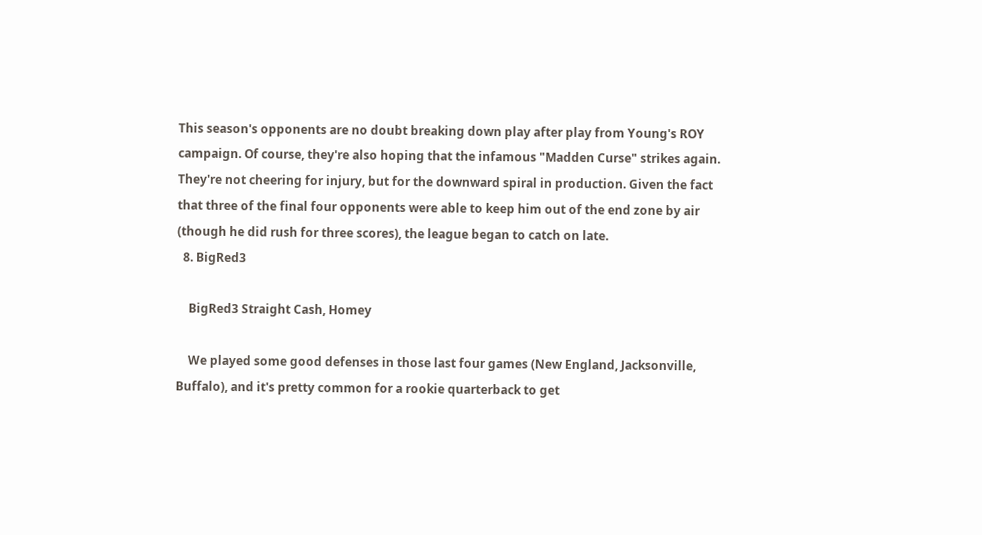This season's opponents are no doubt breaking down play after play from Young's ROY campaign. Of course, they're also hoping that the infamous "Madden Curse" strikes again. They're not cheering for injury, but for the downward spiral in production. Given the fact that three of the final four opponents were able to keep him out of the end zone by air (though he did rush for three scores), the league began to catch on late.
  8. BigRed3

    BigRed3 Straight Cash, Homey

    We played some good defenses in those last four games (New England, Jacksonville, Buffalo), and it's pretty common for a rookie quarterback to get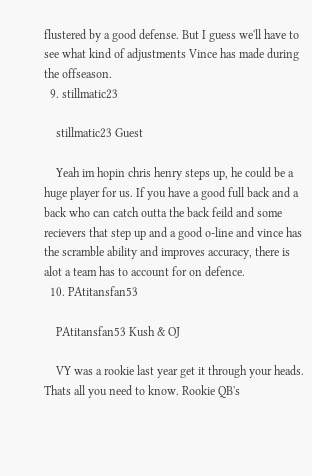flustered by a good defense. But I guess we'll have to see what kind of adjustments Vince has made during the offseason.
  9. stillmatic23

    stillmatic23 Guest

    Yeah im hopin chris henry steps up, he could be a huge player for us. If you have a good full back and a back who can catch outta the back feild and some recievers that step up and a good o-line and vince has the scramble ability and improves accuracy, there is alot a team has to account for on defence.
  10. PAtitansfan53

    PAtitansfan53 Kush & OJ

    VY was a rookie last year get it through your heads. Thats all you need to know. Rookie QB's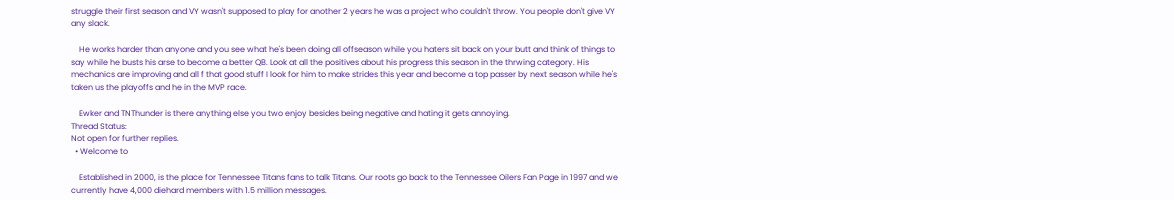struggle their first season and VY wasn't supposed to play for another 2 years he was a project who couldn't throw. You people don't give VY any slack.

    He works harder than anyone and you see what he's been doing all offseason while you haters sit back on your butt and think of things to say while he busts his arse to become a better QB. Look at all the positives about his progress this season in the thrwing category. His mechanics are improving and all f that good stuff I look for him to make strides this year and become a top passer by next season while he's taken us the playoffs and he in the MVP race.

    Ewker and TNThunder is there anything else you two enjoy besides being negative and hating it gets annoying.
Thread Status:
Not open for further replies.
  • Welcome to

    Established in 2000, is the place for Tennessee Titans fans to talk Titans. Our roots go back to the Tennessee Oilers Fan Page in 1997 and we currently have 4,000 diehard members with 1.5 million messages.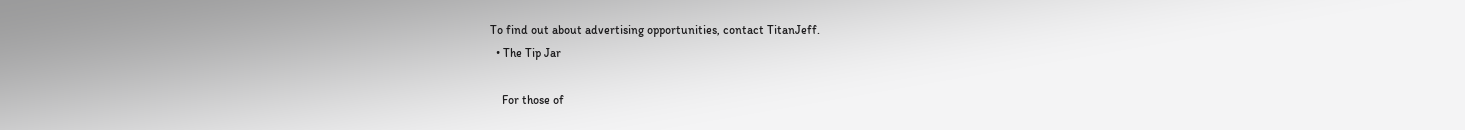To find out about advertising opportunities, contact TitanJeff.
  • The Tip Jar

    For those of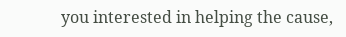you interested in helping the cause,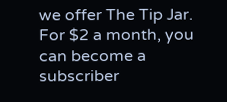we offer The Tip Jar. For $2 a month, you can become a subscriber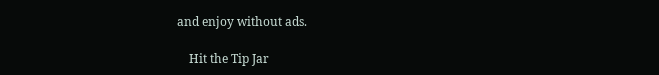and enjoy without ads.

    Hit the Tip Jar